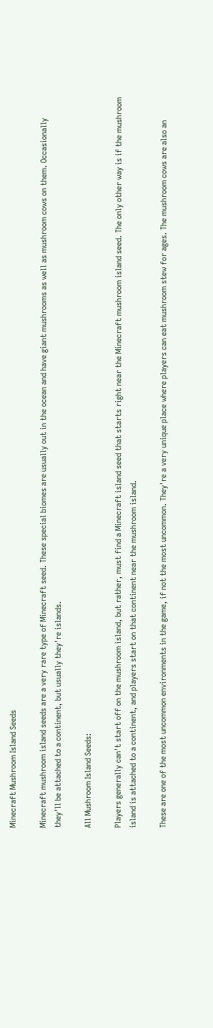Minecraft Mushroom Island Seeds

Minecraft mushroom island seeds are a very rare type of Minecraft seed. These special biomes are usually out in the ocean and have giant mushrooms as well as mushroom cows on them. Occasionally they'll be attached to a continent, but usually they're islands.

All Mushroom Island Seeds:

Players generally can't start off on the mushroom island, but rather, must find a Minecraft island seed that starts right near the Minecraft mushroom island seed. The only other way is if the mushroom island is attached to a continent, and players start on that continent near the mushroom island.

These are one of the most uncommon environments in the game, if not the most uncommon. They're a very unique place where players can eat mushroom stew for ages. The mushroom cows are also an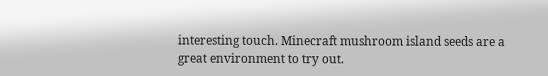interesting touch. Minecraft mushroom island seeds are a great environment to try out.